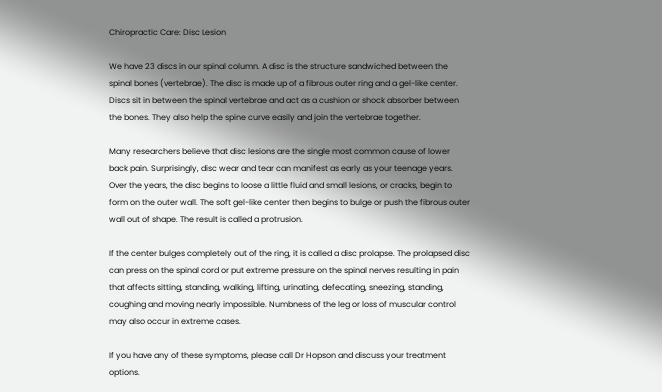Chiropractic Care: Disc Lesion

We have 23 discs in our spinal column. A disc is the structure sandwiched between the spinal bones (vertebrae). The disc is made up of a fibrous outer ring and a gel-like center. Discs sit in between the spinal vertebrae and act as a cushion or shock absorber between the bones. They also help the spine curve easily and join the vertebrae together.

Many researchers believe that disc lesions are the single most common cause of lower back pain. Surprisingly, disc wear and tear can manifest as early as your teenage years. Over the years, the disc begins to loose a little fluid and small lesions, or cracks, begin to form on the outer wall. The soft gel-like center then begins to bulge or push the fibrous outer wall out of shape. The result is called a protrusion.

If the center bulges completely out of the ring, it is called a disc prolapse. The prolapsed disc can press on the spinal cord or put extreme pressure on the spinal nerves resulting in pain that affects sitting, standing, walking, lifting, urinating, defecating, sneezing, standing, coughing and moving nearly impossible. Numbness of the leg or loss of muscular control may also occur in extreme cases.

If you have any of these symptoms, please call Dr Hopson and discuss your treatment options.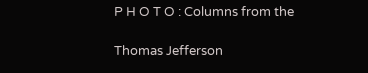P H O T O : Columns from the

Thomas Jefferson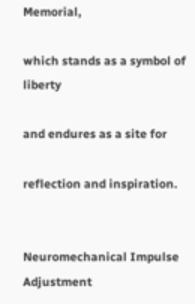Memorial,

which stands as a symbol of liberty

and endures as a site for

reflection and inspiration.


Neuromechanical Impulse Adjustment